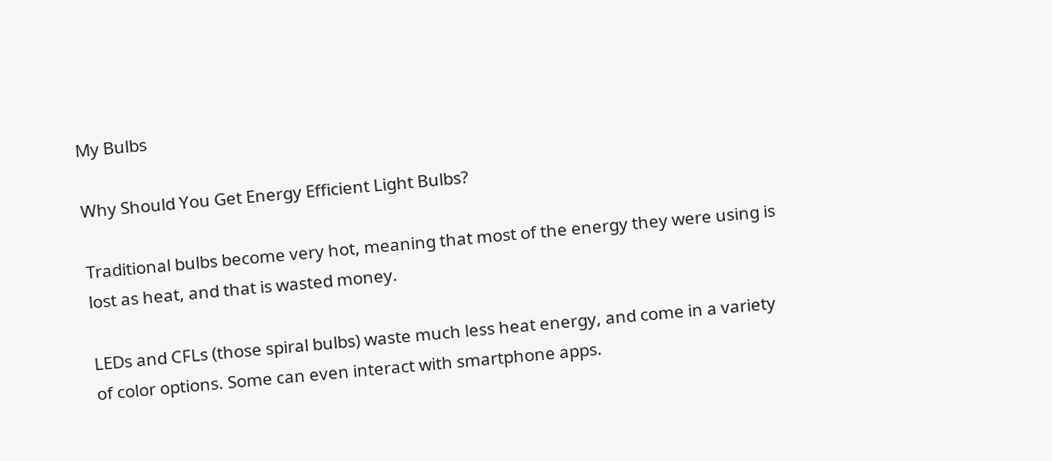My Bulbs

Why Should You Get Energy Efficient Light Bulbs?

Traditional bulbs become very hot, meaning that most of the energy they were using is lost as heat, and that is wasted money.

LEDs and CFLs (those spiral bulbs) waste much less heat energy, and come in a variety of color options. Some can even interact with smartphone apps.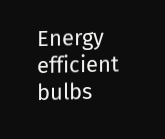Energy efficient bulbs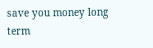save you money long term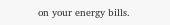on your energy bills.